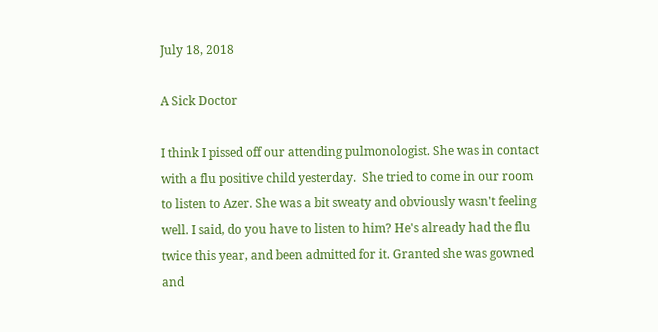July 18, 2018

A Sick Doctor

I think I pissed off our attending pulmonologist. She was in contact with a flu positive child yesterday.  She tried to come in our room to listen to Azer. She was a bit sweaty and obviously wasn't feeling well. I said, do you have to listen to him? He's already had the flu twice this year, and been admitted for it. Granted she was gowned and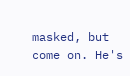masked, but come on. He's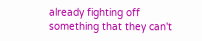already fighting off something that they can't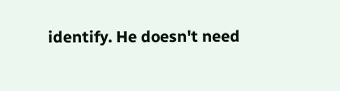identify. He doesn't need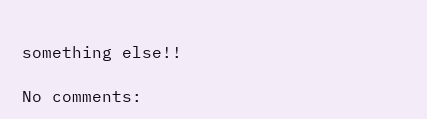something else!!

No comments: